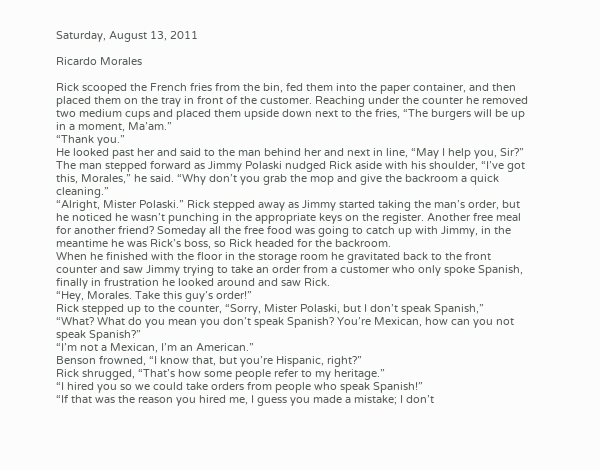Saturday, August 13, 2011

Ricardo Morales

Rick scooped the French fries from the bin, fed them into the paper container, and then placed them on the tray in front of the customer. Reaching under the counter he removed two medium cups and placed them upside down next to the fries, “The burgers will be up in a moment, Ma’am.”
“Thank you.”
He looked past her and said to the man behind her and next in line, “May I help you, Sir?”
The man stepped forward as Jimmy Polaski nudged Rick aside with his shoulder, “I’ve got this, Morales,” he said. “Why don’t you grab the mop and give the backroom a quick cleaning.”
“Alright, Mister Polaski.” Rick stepped away as Jimmy started taking the man’s order, but he noticed he wasn’t punching in the appropriate keys on the register. Another free meal for another friend? Someday all the free food was going to catch up with Jimmy, in the meantime he was Rick’s boss, so Rick headed for the backroom.
When he finished with the floor in the storage room he gravitated back to the front counter and saw Jimmy trying to take an order from a customer who only spoke Spanish, finally in frustration he looked around and saw Rick.
“Hey, Morales. Take this guy’s order!”
Rick stepped up to the counter, “Sorry, Mister Polaski, but I don’t speak Spanish,”
“What? What do you mean you don’t speak Spanish? You’re Mexican, how can you not speak Spanish?”
“I’m not a Mexican, I’m an American.”
Benson frowned, “I know that, but you’re Hispanic, right?”
Rick shrugged, “That’s how some people refer to my heritage.”
“I hired you so we could take orders from people who speak Spanish!”
“If that was the reason you hired me, I guess you made a mistake; I don’t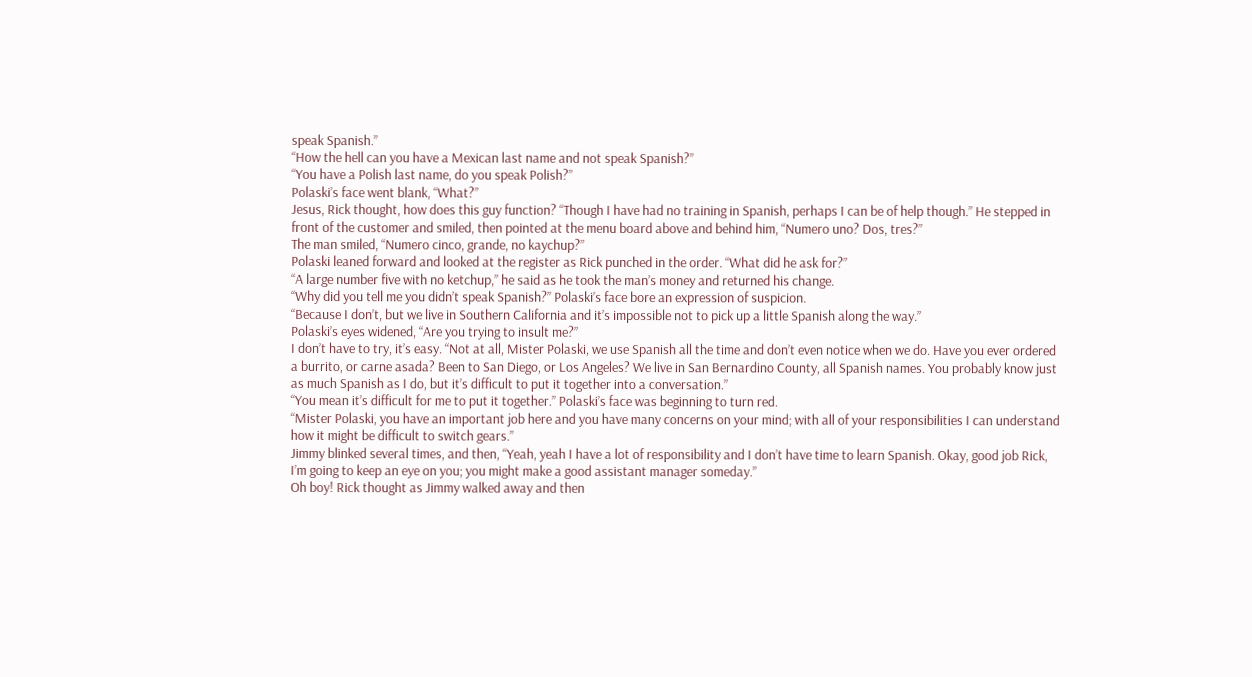speak Spanish.”
“How the hell can you have a Mexican last name and not speak Spanish?”
“You have a Polish last name, do you speak Polish?”
Polaski’s face went blank, “What?”
Jesus, Rick thought, how does this guy function? “Though I have had no training in Spanish, perhaps I can be of help though.” He stepped in front of the customer and smiled, then pointed at the menu board above and behind him, “Numero uno? Dos, tres?”
The man smiled, “Numero cinco, grande, no kaychup?”
Polaski leaned forward and looked at the register as Rick punched in the order. “What did he ask for?”
“A large number five with no ketchup,” he said as he took the man’s money and returned his change.
“Why did you tell me you didn’t speak Spanish?” Polaski’s face bore an expression of suspicion.
“Because I don’t, but we live in Southern California and it’s impossible not to pick up a little Spanish along the way.”
Polaski’s eyes widened, “Are you trying to insult me?”
I don’t have to try, it’s easy. “Not at all, Mister Polaski, we use Spanish all the time and don’t even notice when we do. Have you ever ordered a burrito, or carne asada? Been to San Diego, or Los Angeles? We live in San Bernardino County, all Spanish names. You probably know just as much Spanish as I do, but it’s difficult to put it together into a conversation.”
“You mean it’s difficult for me to put it together.” Polaski’s face was beginning to turn red.
“Mister Polaski, you have an important job here and you have many concerns on your mind; with all of your responsibilities I can understand how it might be difficult to switch gears.”
Jimmy blinked several times, and then, “Yeah, yeah I have a lot of responsibility and I don’t have time to learn Spanish. Okay, good job Rick, I’m going to keep an eye on you; you might make a good assistant manager someday.”
Oh boy! Rick thought as Jimmy walked away and then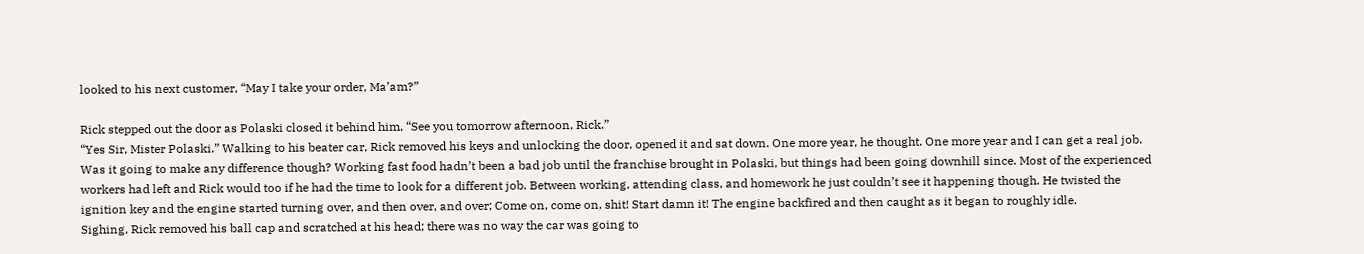looked to his next customer, “May I take your order, Ma’am?”

Rick stepped out the door as Polaski closed it behind him, “See you tomorrow afternoon, Rick.”
“Yes Sir, Mister Polaski.” Walking to his beater car, Rick removed his keys and unlocking the door, opened it and sat down. One more year, he thought. One more year and I can get a real job. Was it going to make any difference though? Working fast food hadn’t been a bad job until the franchise brought in Polaski, but things had been going downhill since. Most of the experienced workers had left and Rick would too if he had the time to look for a different job. Between working, attending class, and homework he just couldn’t see it happening though. He twisted the ignition key and the engine started turning over, and then over, and over; Come on, come on, shit! Start damn it! The engine backfired and then caught as it began to roughly idle.
Sighing, Rick removed his ball cap and scratched at his head; there was no way the car was going to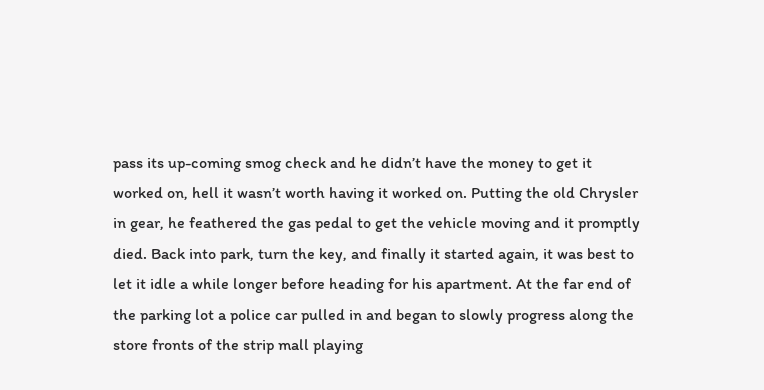pass its up-coming smog check and he didn’t have the money to get it worked on, hell it wasn’t worth having it worked on. Putting the old Chrysler in gear, he feathered the gas pedal to get the vehicle moving and it promptly died. Back into park, turn the key, and finally it started again, it was best to let it idle a while longer before heading for his apartment. At the far end of the parking lot a police car pulled in and began to slowly progress along the store fronts of the strip mall playing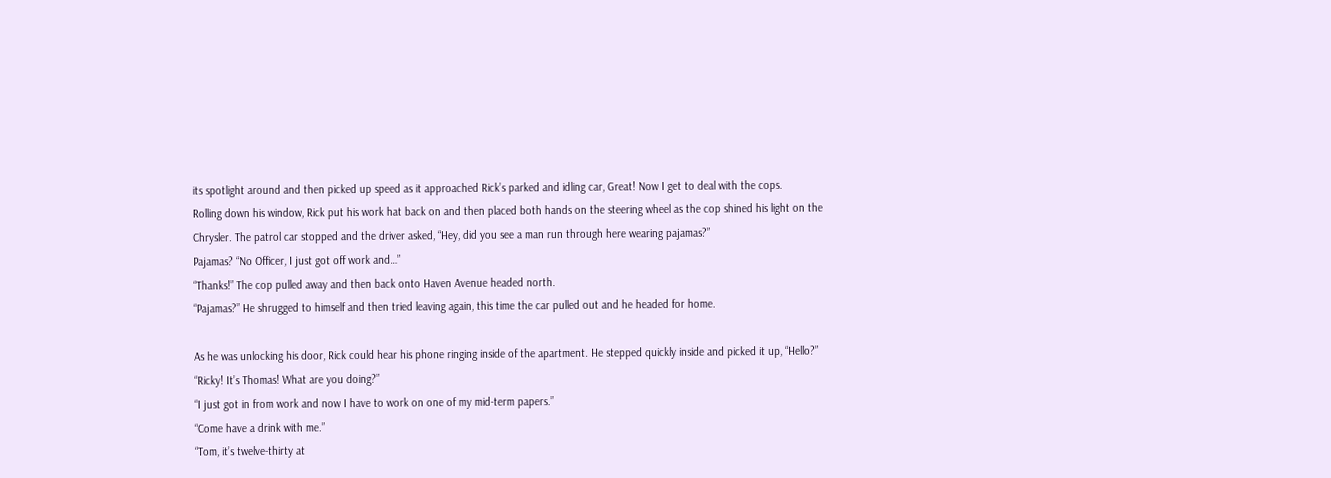its spotlight around and then picked up speed as it approached Rick’s parked and idling car, Great! Now I get to deal with the cops.
Rolling down his window, Rick put his work hat back on and then placed both hands on the steering wheel as the cop shined his light on the Chrysler. The patrol car stopped and the driver asked, “Hey, did you see a man run through here wearing pajamas?”
Pajamas? “No Officer, I just got off work and…”
“Thanks!” The cop pulled away and then back onto Haven Avenue headed north.
“Pajamas?” He shrugged to himself and then tried leaving again, this time the car pulled out and he headed for home.

As he was unlocking his door, Rick could hear his phone ringing inside of the apartment. He stepped quickly inside and picked it up, “Hello?”
“Ricky! It’s Thomas! What are you doing?”
“I just got in from work and now I have to work on one of my mid-term papers.”
“Come have a drink with me.”
“Tom, it’s twelve-thirty at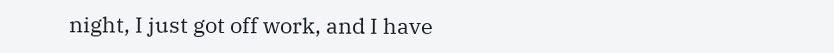night, I just got off work, and I have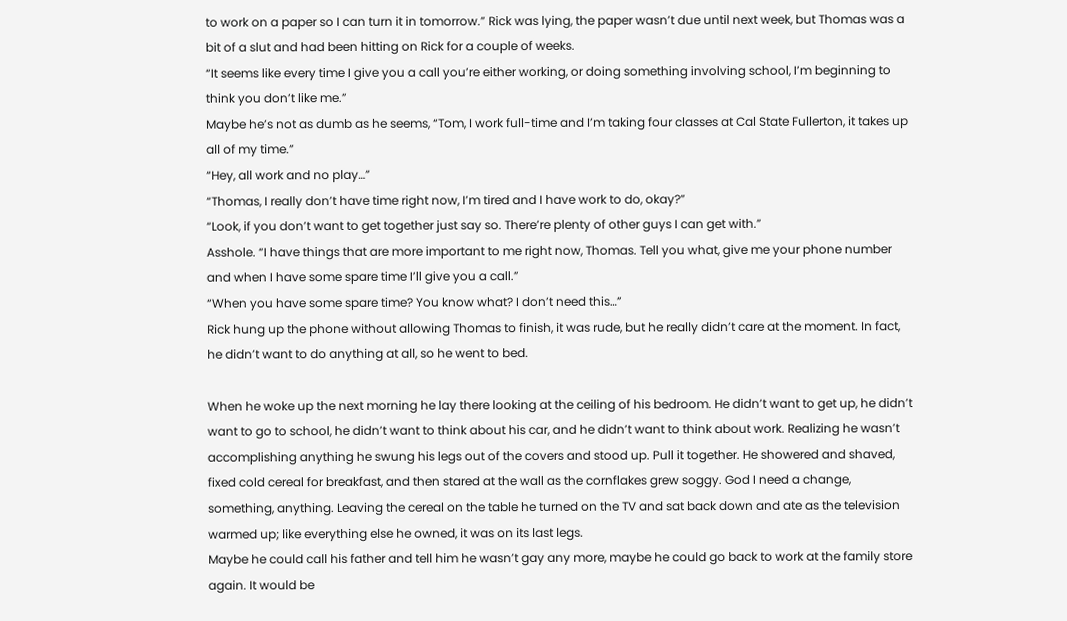to work on a paper so I can turn it in tomorrow.” Rick was lying, the paper wasn’t due until next week, but Thomas was a bit of a slut and had been hitting on Rick for a couple of weeks.
“It seems like every time I give you a call you’re either working, or doing something involving school, I’m beginning to think you don’t like me.”
Maybe he’s not as dumb as he seems, “Tom, I work full-time and I’m taking four classes at Cal State Fullerton, it takes up all of my time.”
“Hey, all work and no play…”
“Thomas, I really don’t have time right now, I’m tired and I have work to do, okay?”
“Look, if you don’t want to get together just say so. There’re plenty of other guys I can get with.”
Asshole. “I have things that are more important to me right now, Thomas. Tell you what, give me your phone number and when I have some spare time I’ll give you a call.”
“When you have some spare time? You know what? I don’t need this…”
Rick hung up the phone without allowing Thomas to finish, it was rude, but he really didn’t care at the moment. In fact, he didn’t want to do anything at all, so he went to bed.

When he woke up the next morning he lay there looking at the ceiling of his bedroom. He didn’t want to get up, he didn’t want to go to school, he didn’t want to think about his car, and he didn’t want to think about work. Realizing he wasn’t accomplishing anything he swung his legs out of the covers and stood up. Pull it together. He showered and shaved, fixed cold cereal for breakfast, and then stared at the wall as the cornflakes grew soggy. God I need a change, something, anything. Leaving the cereal on the table he turned on the TV and sat back down and ate as the television warmed up; like everything else he owned, it was on its last legs.
Maybe he could call his father and tell him he wasn’t gay any more, maybe he could go back to work at the family store again. It would be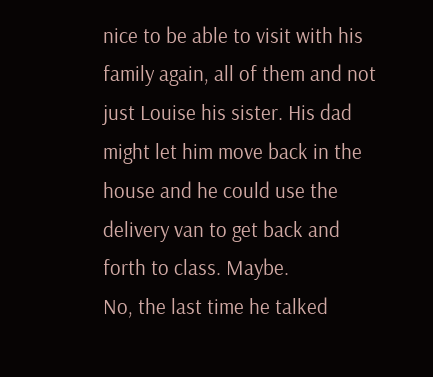nice to be able to visit with his family again, all of them and not just Louise his sister. His dad might let him move back in the house and he could use the delivery van to get back and forth to class. Maybe.
No, the last time he talked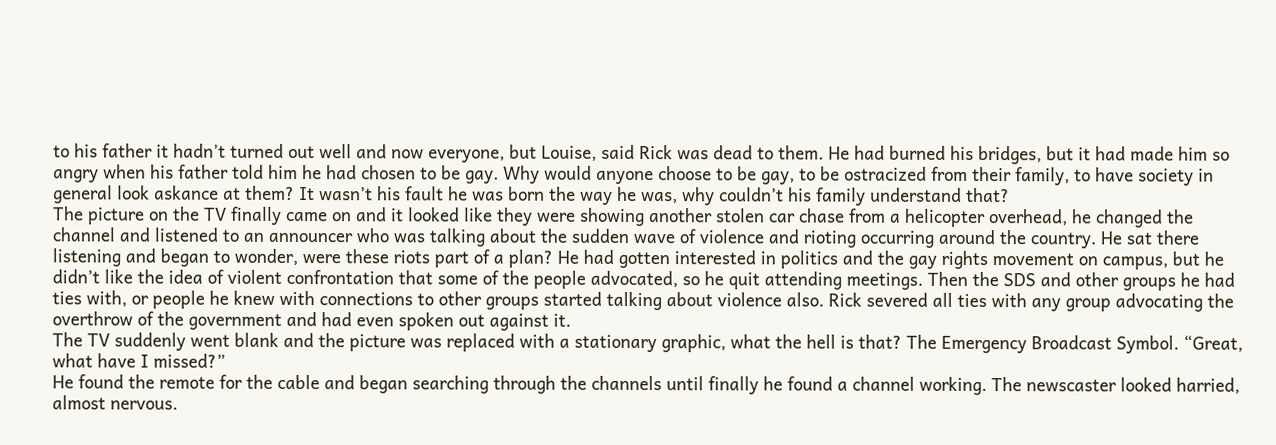to his father it hadn’t turned out well and now everyone, but Louise, said Rick was dead to them. He had burned his bridges, but it had made him so angry when his father told him he had chosen to be gay. Why would anyone choose to be gay, to be ostracized from their family, to have society in general look askance at them? It wasn’t his fault he was born the way he was, why couldn’t his family understand that?
The picture on the TV finally came on and it looked like they were showing another stolen car chase from a helicopter overhead, he changed the channel and listened to an announcer who was talking about the sudden wave of violence and rioting occurring around the country. He sat there listening and began to wonder, were these riots part of a plan? He had gotten interested in politics and the gay rights movement on campus, but he didn’t like the idea of violent confrontation that some of the people advocated, so he quit attending meetings. Then the SDS and other groups he had ties with, or people he knew with connections to other groups started talking about violence also. Rick severed all ties with any group advocating the overthrow of the government and had even spoken out against it.
The TV suddenly went blank and the picture was replaced with a stationary graphic, what the hell is that? The Emergency Broadcast Symbol. “Great, what have I missed?”
He found the remote for the cable and began searching through the channels until finally he found a channel working. The newscaster looked harried, almost nervous.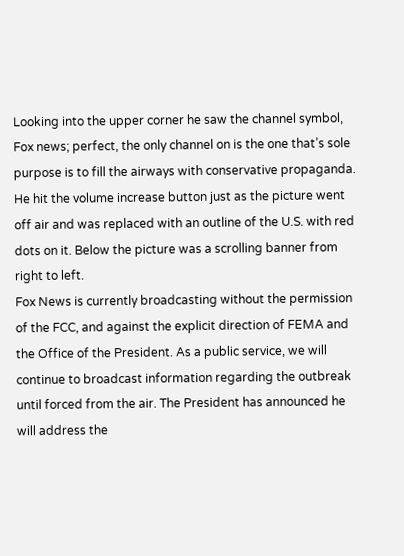Looking into the upper corner he saw the channel symbol, Fox news; perfect, the only channel on is the one that’s sole purpose is to fill the airways with conservative propaganda.
He hit the volume increase button just as the picture went off air and was replaced with an outline of the U.S. with red dots on it. Below the picture was a scrolling banner from right to left.
Fox News is currently broadcasting without the permission of the FCC, and against the explicit direction of FEMA and the Office of the President. As a public service, we will continue to broadcast information regarding the outbreak until forced from the air. The President has announced he will address the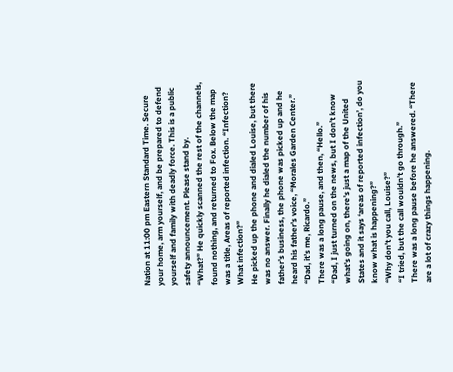Nation at 11:00 pm Eastern Standard Time. Secure your home, arm yourself, and be prepared to defend yourself and family with deadly force. This is a public safety announcement. Please stand by.
“What?” He quickly scanned the rest of the channels, found nothing, and returned to Fox. Below the map was a title, Areas of reported infection. “Infection? What infection?”
He picked up the phone and dialed Louise, but there was no answer. Finally he dialed the number of his father’s business, the phone was picked up and he heard his father’s voice, “Morales Garden Center.”
“Dad, it’s me, Ricardo.”
There was a long pause, and then, “Hello.”
“Dad, I just turned on the news, but I don’t know what’s going on, there’s just a map of the United States and it says ‘areas of reported infection’, do you know what is happening?”
“Why don’t you call, Louise?”
“I tried, but the call wouldn’t go through.”
There was a long pause before he answered. “There are a lot of crazy things happening.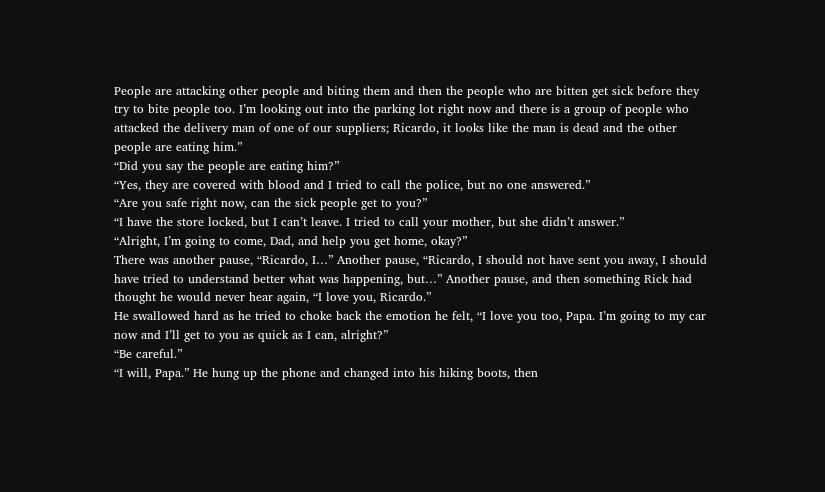People are attacking other people and biting them and then the people who are bitten get sick before they try to bite people too. I’m looking out into the parking lot right now and there is a group of people who attacked the delivery man of one of our suppliers; Ricardo, it looks like the man is dead and the other people are eating him.”
“Did you say the people are eating him?”
“Yes, they are covered with blood and I tried to call the police, but no one answered.”
“Are you safe right now, can the sick people get to you?”
“I have the store locked, but I can’t leave. I tried to call your mother, but she didn’t answer.”
“Alright, I’m going to come, Dad, and help you get home, okay?”
There was another pause, “Ricardo, I…” Another pause, “Ricardo, I should not have sent you away, I should have tried to understand better what was happening, but…” Another pause, and then something Rick had thought he would never hear again, “I love you, Ricardo.”
He swallowed hard as he tried to choke back the emotion he felt, “I love you too, Papa. I’m going to my car now and I’ll get to you as quick as I can, alright?”
“Be careful.”
“I will, Papa.” He hung up the phone and changed into his hiking boots, then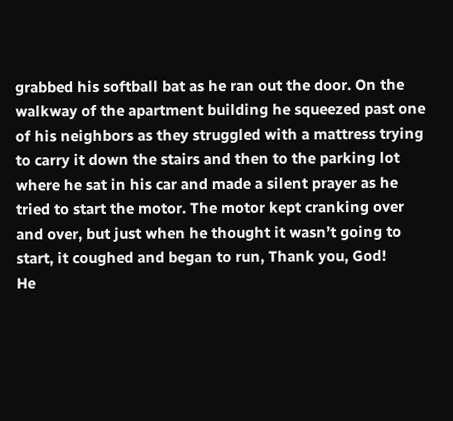grabbed his softball bat as he ran out the door. On the walkway of the apartment building he squeezed past one of his neighbors as they struggled with a mattress trying to carry it down the stairs and then to the parking lot where he sat in his car and made a silent prayer as he tried to start the motor. The motor kept cranking over and over, but just when he thought it wasn’t going to start, it coughed and began to run, Thank you, God!
He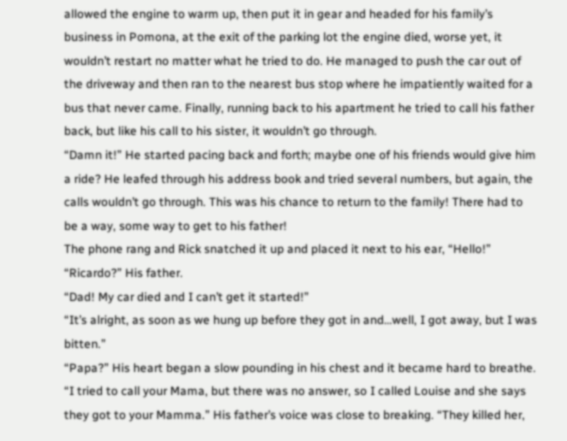allowed the engine to warm up, then put it in gear and headed for his family’s business in Pomona, at the exit of the parking lot the engine died, worse yet, it wouldn’t restart no matter what he tried to do. He managed to push the car out of the driveway and then ran to the nearest bus stop where he impatiently waited for a bus that never came. Finally, running back to his apartment he tried to call his father back, but like his call to his sister, it wouldn’t go through.
“Damn it!” He started pacing back and forth; maybe one of his friends would give him a ride? He leafed through his address book and tried several numbers, but again, the calls wouldn’t go through. This was his chance to return to the family! There had to be a way, some way to get to his father!
The phone rang and Rick snatched it up and placed it next to his ear, “Hello!”
“Ricardo?” His father.
“Dad! My car died and I can’t get it started!”
“It’s alright, as soon as we hung up before they got in and…well, I got away, but I was bitten.”
“Papa?” His heart began a slow pounding in his chest and it became hard to breathe.
“I tried to call your Mama, but there was no answer, so I called Louise and she says they got to your Mamma.” His father’s voice was close to breaking. “They killed her,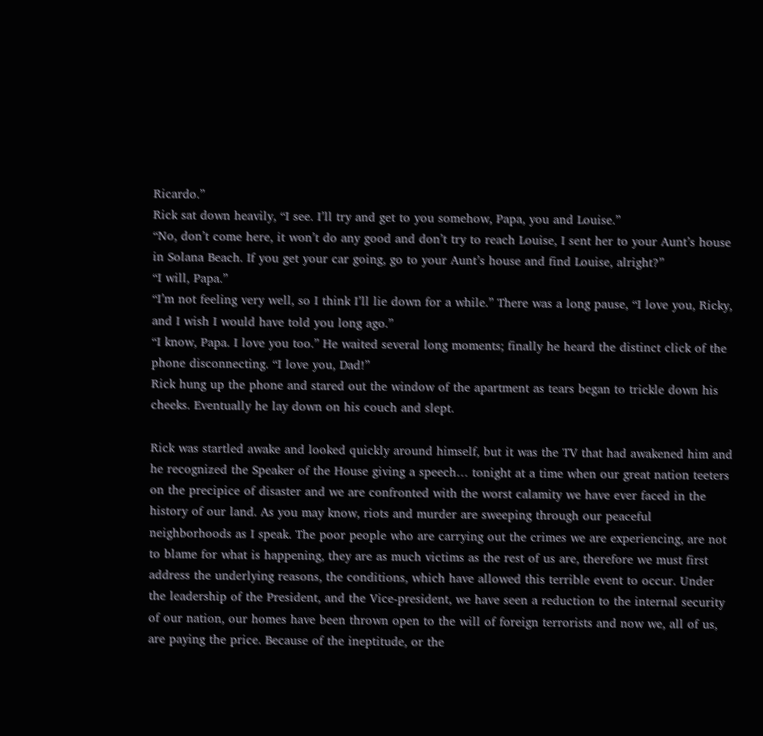Ricardo.”
Rick sat down heavily, “I see. I’ll try and get to you somehow, Papa, you and Louise.”
“No, don’t come here, it won’t do any good and don’t try to reach Louise, I sent her to your Aunt’s house in Solana Beach. If you get your car going, go to your Aunt’s house and find Louise, alright?”
“I will, Papa.”
“I’m not feeling very well, so I think I’ll lie down for a while.” There was a long pause, “I love you, Ricky, and I wish I would have told you long ago.”
“I know, Papa. I love you too.” He waited several long moments; finally he heard the distinct click of the phone disconnecting. “I love you, Dad!”
Rick hung up the phone and stared out the window of the apartment as tears began to trickle down his cheeks. Eventually he lay down on his couch and slept.

Rick was startled awake and looked quickly around himself, but it was the TV that had awakened him and he recognized the Speaker of the House giving a speech… tonight at a time when our great nation teeters on the precipice of disaster and we are confronted with the worst calamity we have ever faced in the history of our land. As you may know, riots and murder are sweeping through our peaceful neighborhoods as I speak. The poor people who are carrying out the crimes we are experiencing, are not to blame for what is happening, they are as much victims as the rest of us are, therefore we must first address the underlying reasons, the conditions, which have allowed this terrible event to occur. Under the leadership of the President, and the Vice-president, we have seen a reduction to the internal security of our nation, our homes have been thrown open to the will of foreign terrorists and now we, all of us, are paying the price. Because of the ineptitude, or the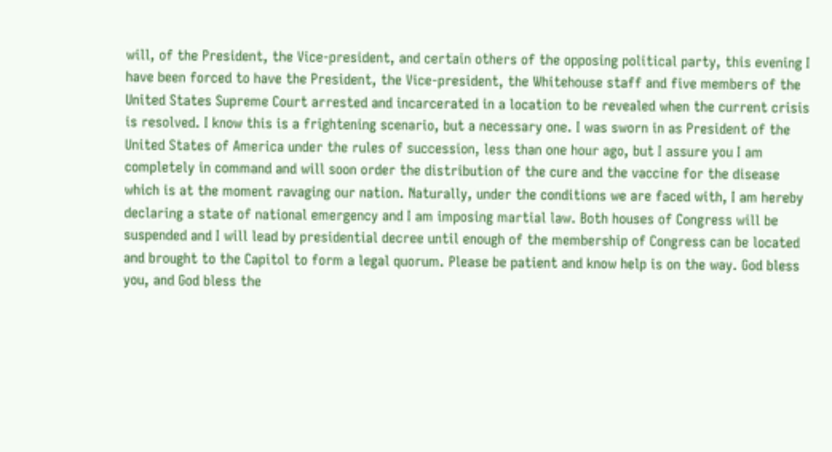will, of the President, the Vice-president, and certain others of the opposing political party, this evening I have been forced to have the President, the Vice-president, the Whitehouse staff and five members of the United States Supreme Court arrested and incarcerated in a location to be revealed when the current crisis is resolved. I know this is a frightening scenario, but a necessary one. I was sworn in as President of the United States of America under the rules of succession, less than one hour ago, but I assure you I am completely in command and will soon order the distribution of the cure and the vaccine for the disease which is at the moment ravaging our nation. Naturally, under the conditions we are faced with, I am hereby declaring a state of national emergency and I am imposing martial law. Both houses of Congress will be suspended and I will lead by presidential decree until enough of the membership of Congress can be located and brought to the Capitol to form a legal quorum. Please be patient and know help is on the way. God bless you, and God bless the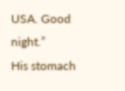USA. Good night.”
His stomach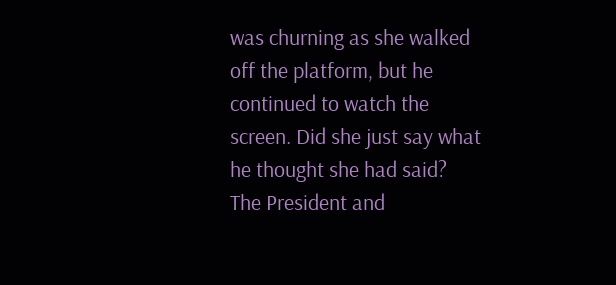was churning as she walked off the platform, but he continued to watch the screen. Did she just say what he thought she had said? The President and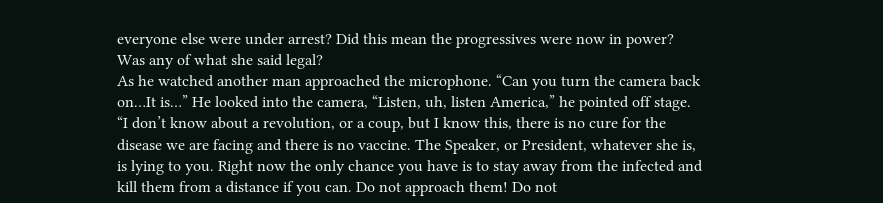everyone else were under arrest? Did this mean the progressives were now in power? Was any of what she said legal?
As he watched another man approached the microphone. “Can you turn the camera back on…It is…” He looked into the camera, “Listen, uh, listen America,” he pointed off stage. “I don’t know about a revolution, or a coup, but I know this, there is no cure for the disease we are facing and there is no vaccine. The Speaker, or President, whatever she is, is lying to you. Right now the only chance you have is to stay away from the infected and kill them from a distance if you can. Do not approach them! Do not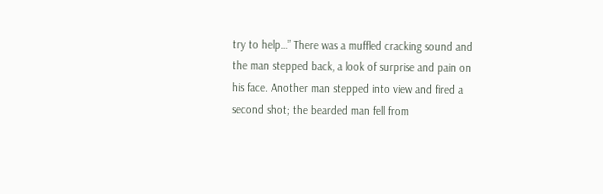try to help…” There was a muffled cracking sound and the man stepped back, a look of surprise and pain on his face. Another man stepped into view and fired a second shot; the bearded man fell from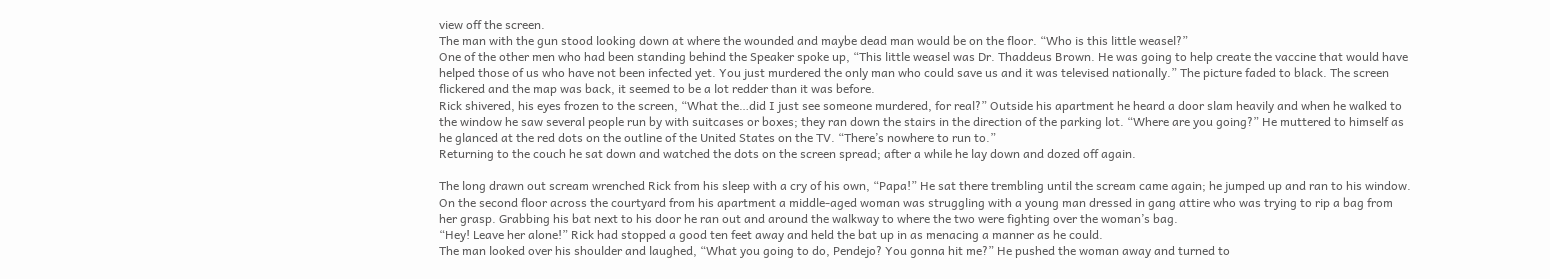view off the screen.
The man with the gun stood looking down at where the wounded and maybe dead man would be on the floor. “Who is this little weasel?”
One of the other men who had been standing behind the Speaker spoke up, “This little weasel was Dr. Thaddeus Brown. He was going to help create the vaccine that would have helped those of us who have not been infected yet. You just murdered the only man who could save us and it was televised nationally.” The picture faded to black. The screen flickered and the map was back, it seemed to be a lot redder than it was before.
Rick shivered, his eyes frozen to the screen, “What the…did I just see someone murdered, for real?” Outside his apartment he heard a door slam heavily and when he walked to the window he saw several people run by with suitcases or boxes; they ran down the stairs in the direction of the parking lot. “Where are you going?” He muttered to himself as he glanced at the red dots on the outline of the United States on the TV. “There’s nowhere to run to.”
Returning to the couch he sat down and watched the dots on the screen spread; after a while he lay down and dozed off again.

The long drawn out scream wrenched Rick from his sleep with a cry of his own, “Papa!” He sat there trembling until the scream came again; he jumped up and ran to his window. On the second floor across the courtyard from his apartment a middle-aged woman was struggling with a young man dressed in gang attire who was trying to rip a bag from her grasp. Grabbing his bat next to his door he ran out and around the walkway to where the two were fighting over the woman’s bag.
“Hey! Leave her alone!” Rick had stopped a good ten feet away and held the bat up in as menacing a manner as he could.
The man looked over his shoulder and laughed, “What you going to do, Pendejo? You gonna hit me?” He pushed the woman away and turned to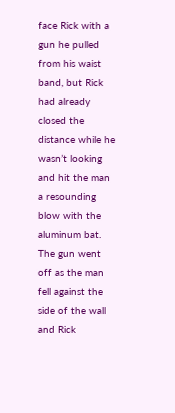face Rick with a gun he pulled from his waist band, but Rick had already closed the distance while he wasn’t looking and hit the man a resounding blow with the aluminum bat. The gun went off as the man fell against the side of the wall and Rick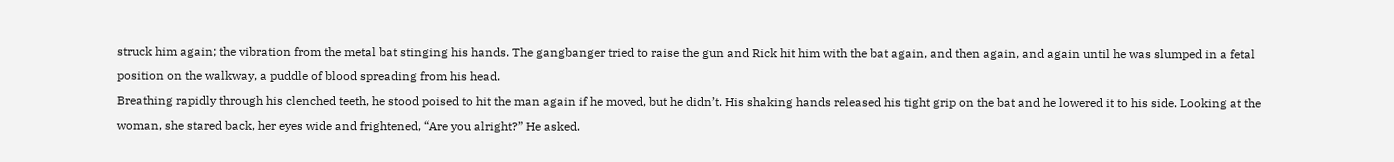struck him again; the vibration from the metal bat stinging his hands. The gangbanger tried to raise the gun and Rick hit him with the bat again, and then again, and again until he was slumped in a fetal position on the walkway, a puddle of blood spreading from his head.
Breathing rapidly through his clenched teeth, he stood poised to hit the man again if he moved, but he didn’t. His shaking hands released his tight grip on the bat and he lowered it to his side. Looking at the woman, she stared back, her eyes wide and frightened, “Are you alright?” He asked.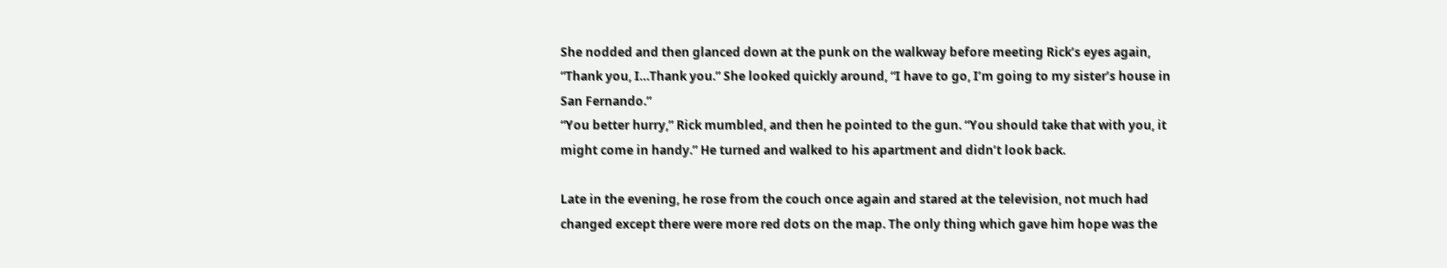She nodded and then glanced down at the punk on the walkway before meeting Rick’s eyes again, “Thank you, I…Thank you.” She looked quickly around, “I have to go, I’m going to my sister’s house in San Fernando.”
“You better hurry,” Rick mumbled, and then he pointed to the gun. “You should take that with you, it might come in handy.” He turned and walked to his apartment and didn’t look back.

Late in the evening, he rose from the couch once again and stared at the television, not much had changed except there were more red dots on the map. The only thing which gave him hope was the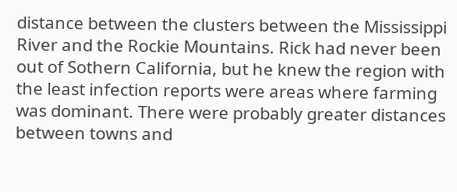distance between the clusters between the Mississippi River and the Rockie Mountains. Rick had never been out of Sothern California, but he knew the region with the least infection reports were areas where farming was dominant. There were probably greater distances between towns and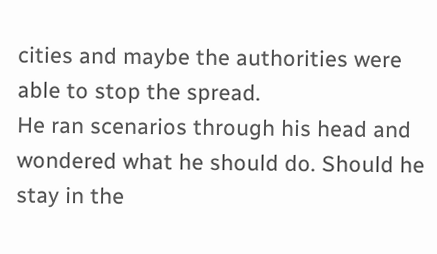cities and maybe the authorities were able to stop the spread.
He ran scenarios through his head and wondered what he should do. Should he stay in the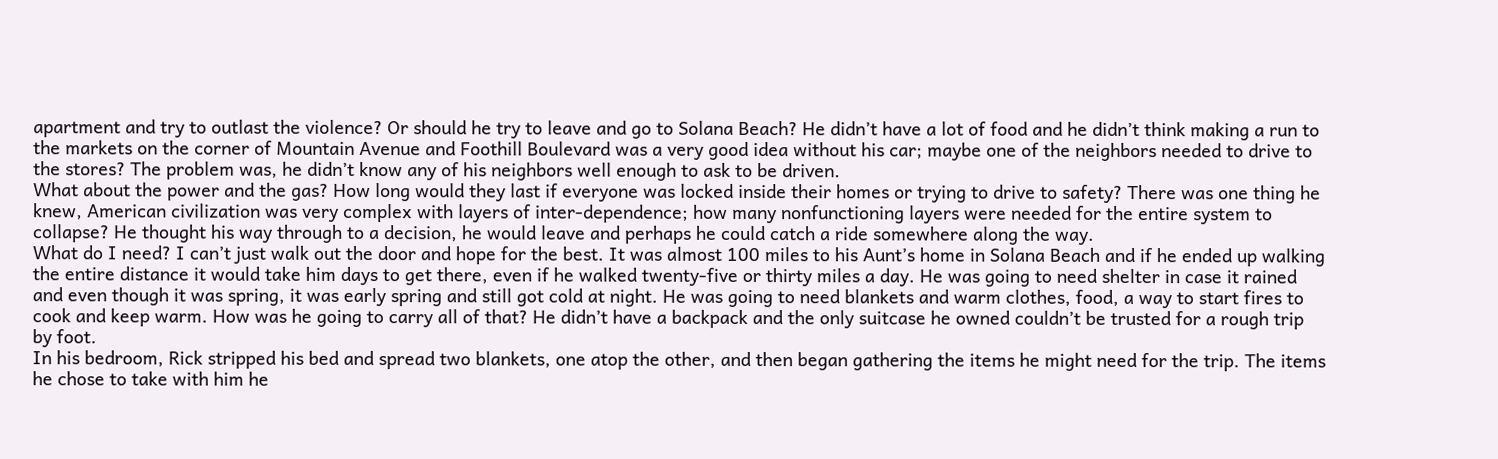apartment and try to outlast the violence? Or should he try to leave and go to Solana Beach? He didn’t have a lot of food and he didn’t think making a run to the markets on the corner of Mountain Avenue and Foothill Boulevard was a very good idea without his car; maybe one of the neighbors needed to drive to the stores? The problem was, he didn’t know any of his neighbors well enough to ask to be driven.
What about the power and the gas? How long would they last if everyone was locked inside their homes or trying to drive to safety? There was one thing he knew, American civilization was very complex with layers of inter-dependence; how many nonfunctioning layers were needed for the entire system to collapse? He thought his way through to a decision, he would leave and perhaps he could catch a ride somewhere along the way.
What do I need? I can’t just walk out the door and hope for the best. It was almost 100 miles to his Aunt’s home in Solana Beach and if he ended up walking the entire distance it would take him days to get there, even if he walked twenty-five or thirty miles a day. He was going to need shelter in case it rained and even though it was spring, it was early spring and still got cold at night. He was going to need blankets and warm clothes, food, a way to start fires to cook and keep warm. How was he going to carry all of that? He didn’t have a backpack and the only suitcase he owned couldn’t be trusted for a rough trip by foot.
In his bedroom, Rick stripped his bed and spread two blankets, one atop the other, and then began gathering the items he might need for the trip. The items he chose to take with him he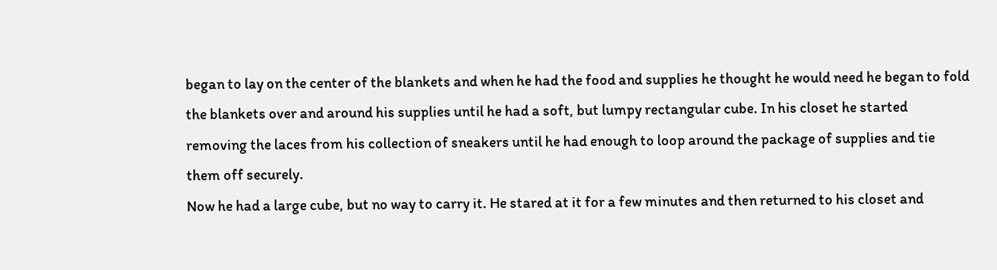began to lay on the center of the blankets and when he had the food and supplies he thought he would need he began to fold the blankets over and around his supplies until he had a soft, but lumpy rectangular cube. In his closet he started removing the laces from his collection of sneakers until he had enough to loop around the package of supplies and tie them off securely.
Now he had a large cube, but no way to carry it. He stared at it for a few minutes and then returned to his closet and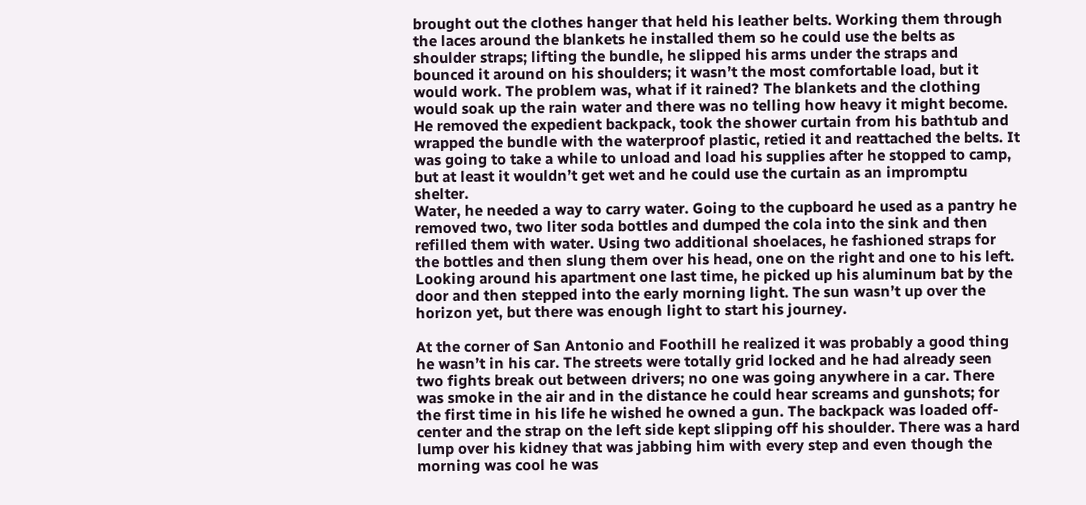brought out the clothes hanger that held his leather belts. Working them through the laces around the blankets he installed them so he could use the belts as shoulder straps; lifting the bundle, he slipped his arms under the straps and bounced it around on his shoulders; it wasn’t the most comfortable load, but it would work. The problem was, what if it rained? The blankets and the clothing would soak up the rain water and there was no telling how heavy it might become. He removed the expedient backpack, took the shower curtain from his bathtub and wrapped the bundle with the waterproof plastic, retied it and reattached the belts. It was going to take a while to unload and load his supplies after he stopped to camp, but at least it wouldn’t get wet and he could use the curtain as an impromptu shelter.
Water, he needed a way to carry water. Going to the cupboard he used as a pantry he removed two, two liter soda bottles and dumped the cola into the sink and then refilled them with water. Using two additional shoelaces, he fashioned straps for the bottles and then slung them over his head, one on the right and one to his left. Looking around his apartment one last time, he picked up his aluminum bat by the door and then stepped into the early morning light. The sun wasn’t up over the horizon yet, but there was enough light to start his journey.

At the corner of San Antonio and Foothill he realized it was probably a good thing he wasn’t in his car. The streets were totally grid locked and he had already seen two fights break out between drivers; no one was going anywhere in a car. There was smoke in the air and in the distance he could hear screams and gunshots; for the first time in his life he wished he owned a gun. The backpack was loaded off-center and the strap on the left side kept slipping off his shoulder. There was a hard lump over his kidney that was jabbing him with every step and even though the morning was cool he was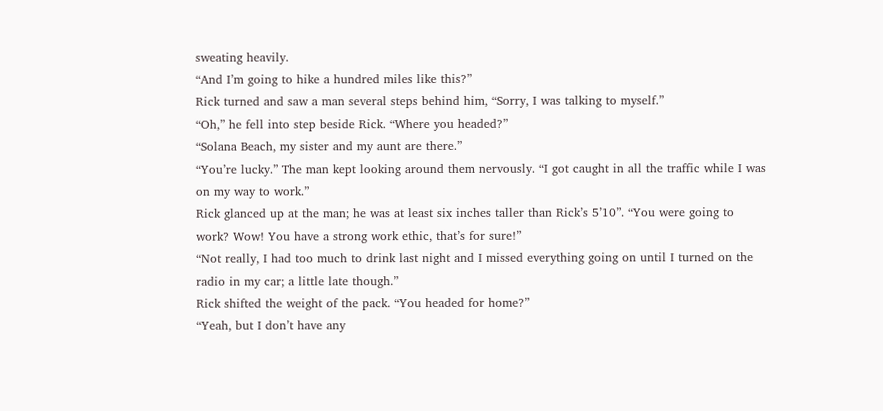sweating heavily.
“And I’m going to hike a hundred miles like this?”
Rick turned and saw a man several steps behind him, “Sorry, I was talking to myself.”
“Oh,” he fell into step beside Rick. “Where you headed?”
“Solana Beach, my sister and my aunt are there.”
“You’re lucky.” The man kept looking around them nervously. “I got caught in all the traffic while I was on my way to work.”
Rick glanced up at the man; he was at least six inches taller than Rick’s 5’10”. “You were going to work? Wow! You have a strong work ethic, that’s for sure!”
“Not really, I had too much to drink last night and I missed everything going on until I turned on the radio in my car; a little late though.”
Rick shifted the weight of the pack. “You headed for home?”
“Yeah, but I don’t have any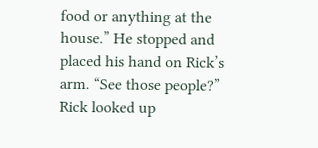food or anything at the house.” He stopped and placed his hand on Rick’s arm. “See those people?”
Rick looked up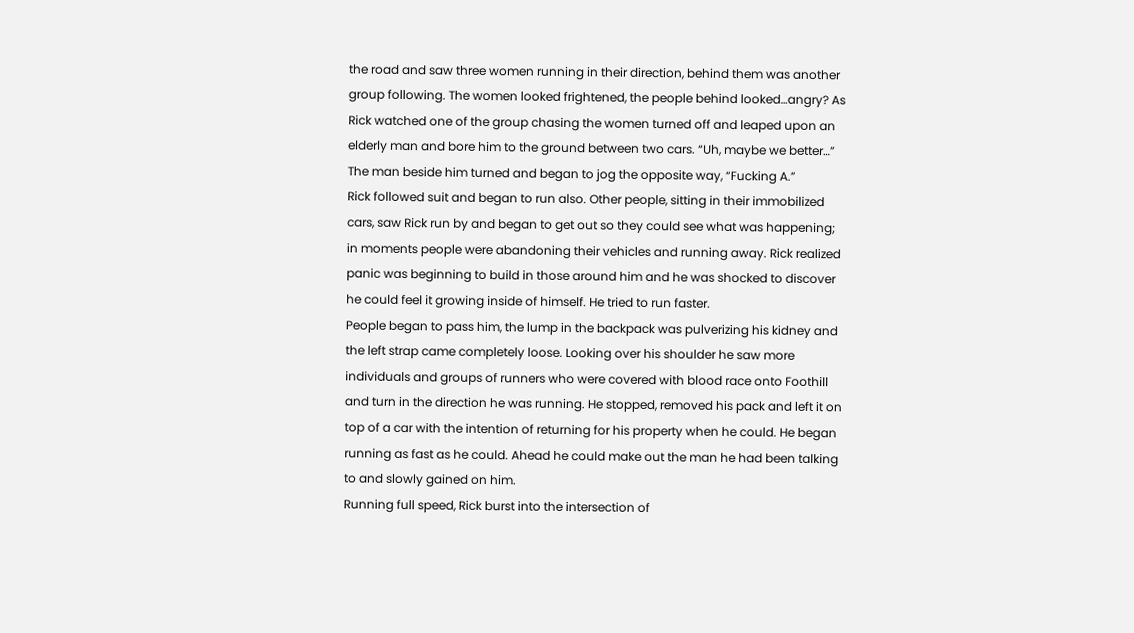the road and saw three women running in their direction, behind them was another group following. The women looked frightened, the people behind looked…angry? As Rick watched one of the group chasing the women turned off and leaped upon an elderly man and bore him to the ground between two cars. “Uh, maybe we better…”
The man beside him turned and began to jog the opposite way, “Fucking A.”
Rick followed suit and began to run also. Other people, sitting in their immobilized cars, saw Rick run by and began to get out so they could see what was happening; in moments people were abandoning their vehicles and running away. Rick realized panic was beginning to build in those around him and he was shocked to discover he could feel it growing inside of himself. He tried to run faster.
People began to pass him, the lump in the backpack was pulverizing his kidney and the left strap came completely loose. Looking over his shoulder he saw more individuals and groups of runners who were covered with blood race onto Foothill and turn in the direction he was running. He stopped, removed his pack and left it on top of a car with the intention of returning for his property when he could. He began running as fast as he could. Ahead he could make out the man he had been talking to and slowly gained on him.
Running full speed, Rick burst into the intersection of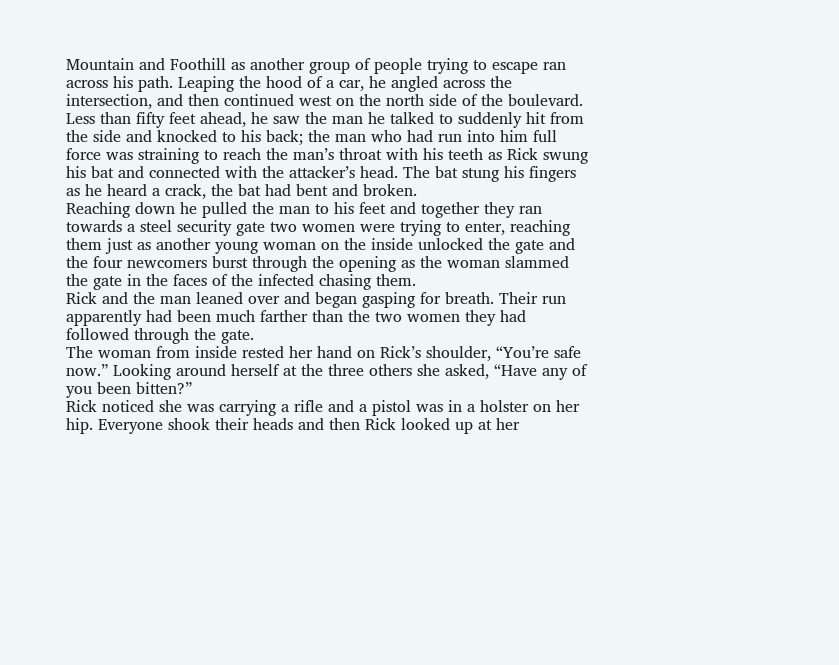Mountain and Foothill as another group of people trying to escape ran across his path. Leaping the hood of a car, he angled across the intersection, and then continued west on the north side of the boulevard. Less than fifty feet ahead, he saw the man he talked to suddenly hit from the side and knocked to his back; the man who had run into him full force was straining to reach the man’s throat with his teeth as Rick swung his bat and connected with the attacker’s head. The bat stung his fingers as he heard a crack, the bat had bent and broken.
Reaching down he pulled the man to his feet and together they ran towards a steel security gate two women were trying to enter, reaching them just as another young woman on the inside unlocked the gate and the four newcomers burst through the opening as the woman slammed the gate in the faces of the infected chasing them.
Rick and the man leaned over and began gasping for breath. Their run apparently had been much farther than the two women they had followed through the gate.
The woman from inside rested her hand on Rick’s shoulder, “You’re safe now.” Looking around herself at the three others she asked, “Have any of you been bitten?”
Rick noticed she was carrying a rifle and a pistol was in a holster on her hip. Everyone shook their heads and then Rick looked up at her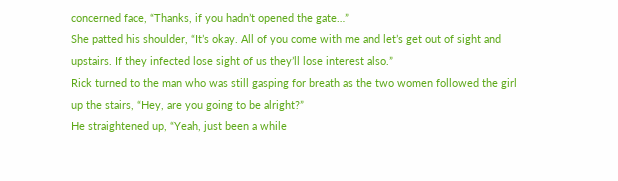concerned face, “Thanks, if you hadn’t opened the gate…”
She patted his shoulder, “It’s okay. All of you come with me and let’s get out of sight and upstairs. If they infected lose sight of us they’ll lose interest also.”
Rick turned to the man who was still gasping for breath as the two women followed the girl up the stairs, “Hey, are you going to be alright?”
He straightened up, “Yeah, just been a while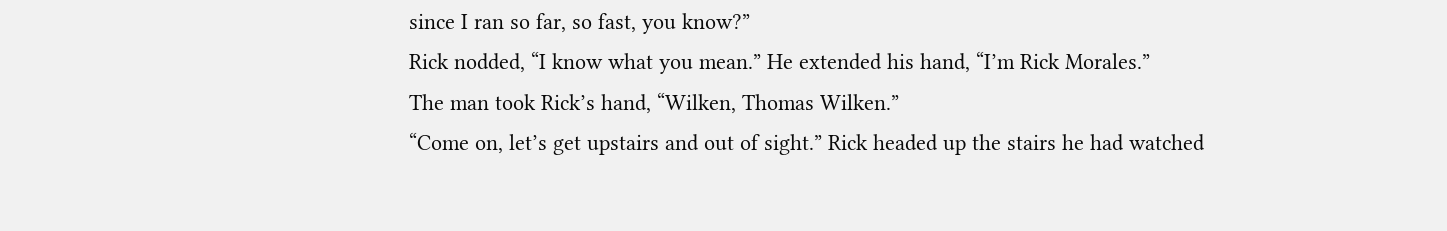since I ran so far, so fast, you know?”
Rick nodded, “I know what you mean.” He extended his hand, “I’m Rick Morales.”
The man took Rick’s hand, “Wilken, Thomas Wilken.”
“Come on, let’s get upstairs and out of sight.” Rick headed up the stairs he had watched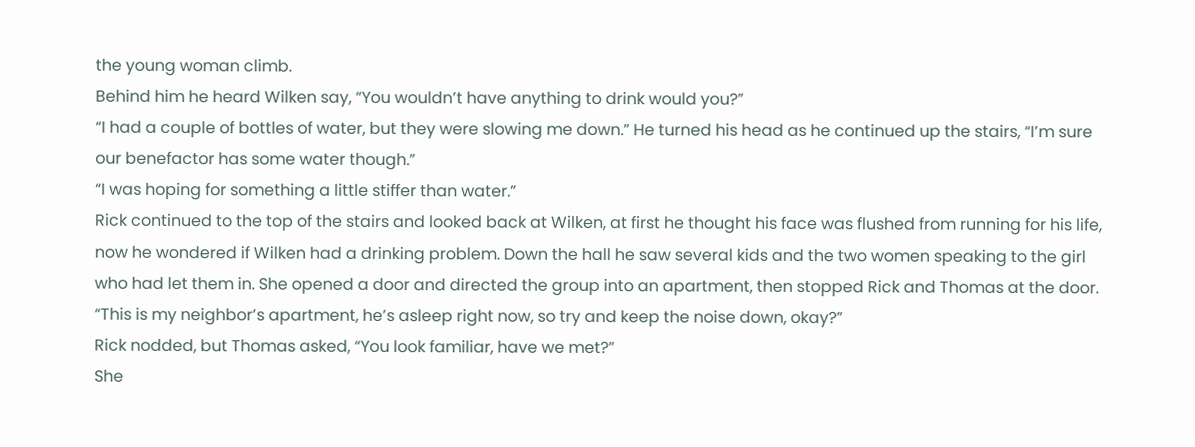the young woman climb.
Behind him he heard Wilken say, “You wouldn’t have anything to drink would you?”
“I had a couple of bottles of water, but they were slowing me down.” He turned his head as he continued up the stairs, “I’m sure our benefactor has some water though.”
“I was hoping for something a little stiffer than water.”
Rick continued to the top of the stairs and looked back at Wilken, at first he thought his face was flushed from running for his life, now he wondered if Wilken had a drinking problem. Down the hall he saw several kids and the two women speaking to the girl who had let them in. She opened a door and directed the group into an apartment, then stopped Rick and Thomas at the door.
“This is my neighbor’s apartment, he’s asleep right now, so try and keep the noise down, okay?”
Rick nodded, but Thomas asked, “You look familiar, have we met?”
She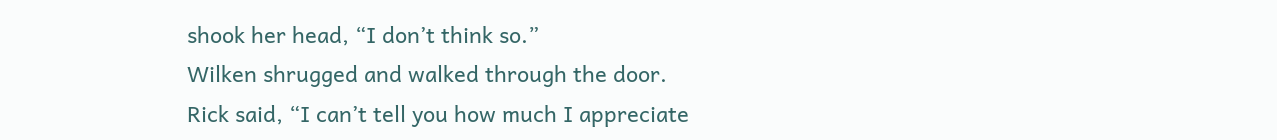shook her head, “I don’t think so.”
Wilken shrugged and walked through the door.
Rick said, “I can’t tell you how much I appreciate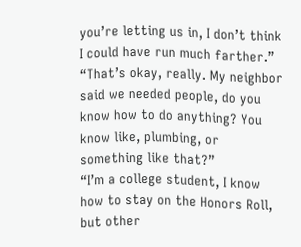you’re letting us in, I don’t think I could have run much farther.”
“That’s okay, really. My neighbor said we needed people, do you know how to do anything? You know like, plumbing, or something like that?”
“I’m a college student, I know how to stay on the Honors Roll, but other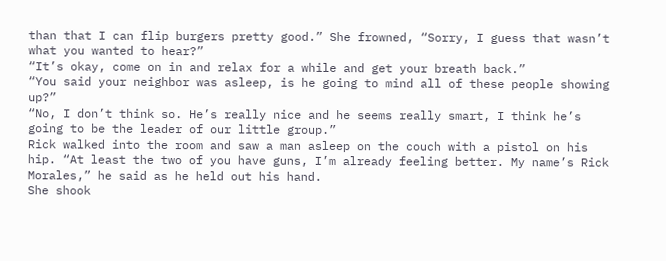than that I can flip burgers pretty good.” She frowned, “Sorry, I guess that wasn’t what you wanted to hear?”
“It’s okay, come on in and relax for a while and get your breath back.”
“You said your neighbor was asleep, is he going to mind all of these people showing up?”
“No, I don’t think so. He’s really nice and he seems really smart, I think he’s going to be the leader of our little group.”
Rick walked into the room and saw a man asleep on the couch with a pistol on his hip. “At least the two of you have guns, I’m already feeling better. My name’s Rick Morales,” he said as he held out his hand.
She shook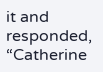it and responded, “Catherine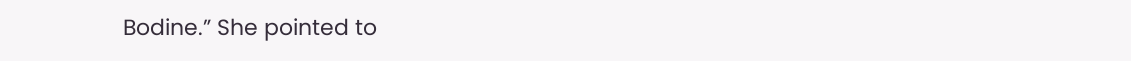Bodine.” She pointed to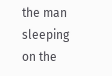the man sleeping on the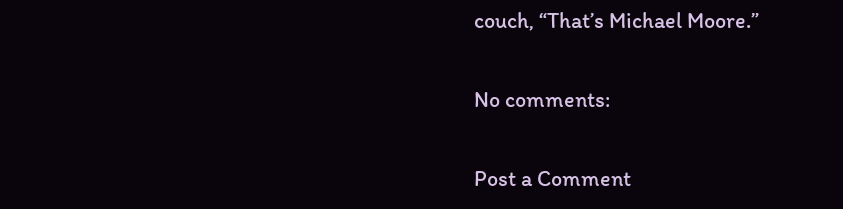couch, “That’s Michael Moore.”

No comments:

Post a Comment